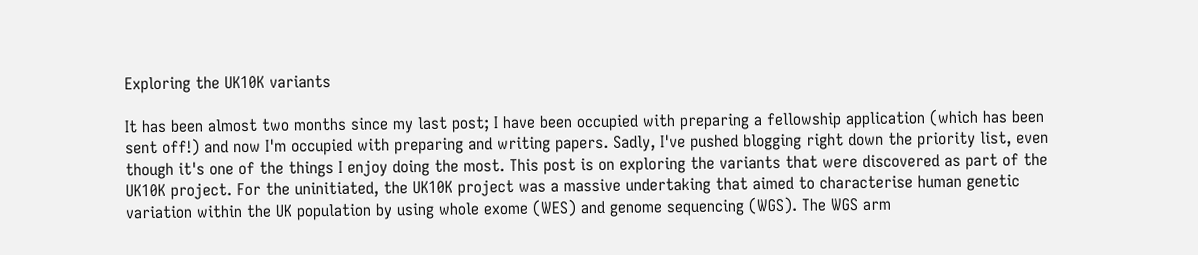Exploring the UK10K variants

It has been almost two months since my last post; I have been occupied with preparing a fellowship application (which has been sent off!) and now I'm occupied with preparing and writing papers. Sadly, I've pushed blogging right down the priority list, even though it's one of the things I enjoy doing the most. This post is on exploring the variants that were discovered as part of the UK10K project. For the uninitiated, the UK10K project was a massive undertaking that aimed to characterise human genetic variation within the UK population by using whole exome (WES) and genome sequencing (WGS). The WGS arm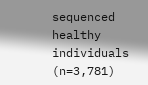sequenced healthy individuals (n=3,781)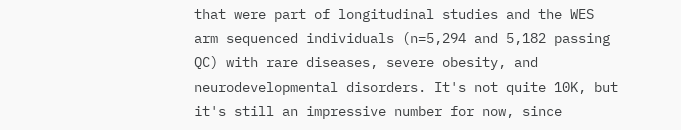that were part of longitudinal studies and the WES arm sequenced individuals (n=5,294 and 5,182 passing QC) with rare diseases, severe obesity, and neurodevelopmental disorders. It's not quite 10K, but it's still an impressive number for now, since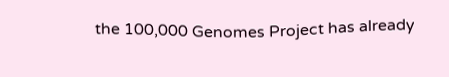the 100,000 Genomes Project has already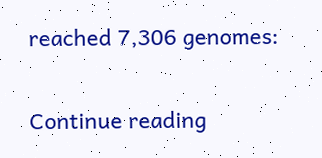reached 7,306 genomes:

Continue reading